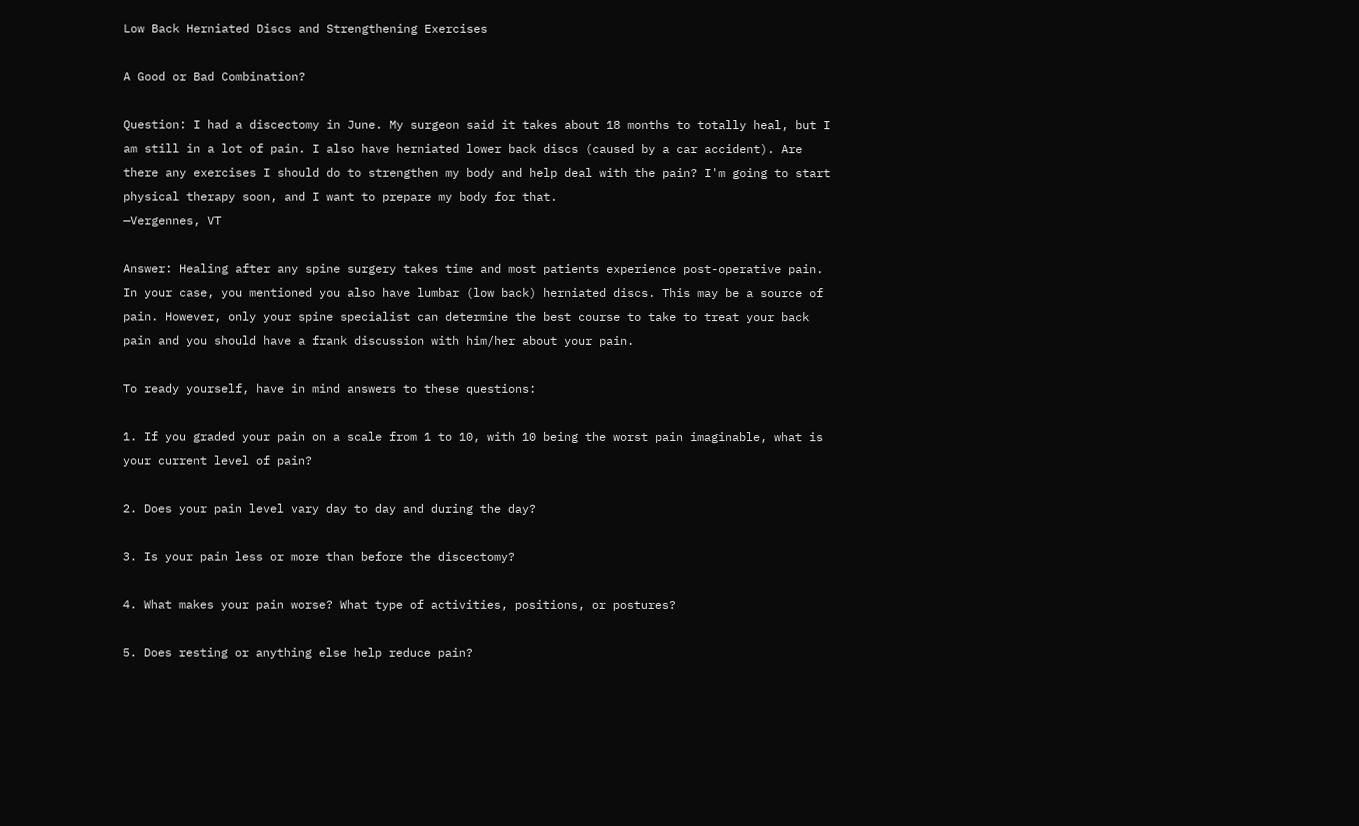Low Back Herniated Discs and Strengthening Exercises

A Good or Bad Combination?

Question: I had a discectomy in June. My surgeon said it takes about 18 months to totally heal, but I am still in a lot of pain. I also have herniated lower back discs (caused by a car accident). Are there any exercises I should do to strengthen my body and help deal with the pain? I'm going to start physical therapy soon, and I want to prepare my body for that.
—Vergennes, VT

Answer: Healing after any spine surgery takes time and most patients experience post-operative pain. In your case, you mentioned you also have lumbar (low back) herniated discs. This may be a source of pain. However, only your spine specialist can determine the best course to take to treat your back pain and you should have a frank discussion with him/her about your pain.

To ready yourself, have in mind answers to these questions:

1. If you graded your pain on a scale from 1 to 10, with 10 being the worst pain imaginable, what is your current level of pain?

2. Does your pain level vary day to day and during the day?

3. Is your pain less or more than before the discectomy?

4. What makes your pain worse? What type of activities, positions, or postures?

5. Does resting or anything else help reduce pain?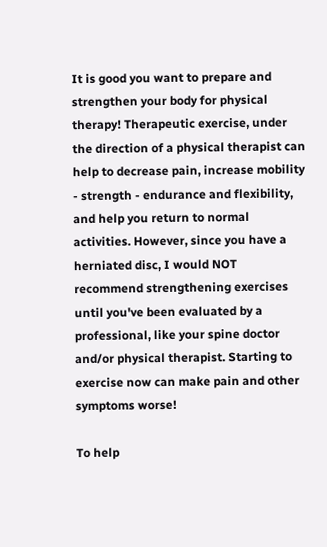It is good you want to prepare and strengthen your body for physical therapy! Therapeutic exercise, under the direction of a physical therapist can help to decrease pain, increase mobility - strength - endurance and flexibility, and help you return to normal activities. However, since you have a herniated disc, I would NOT recommend strengthening exercises until you've been evaluated by a professional, like your spine doctor and/or physical therapist. Starting to exercise now can make pain and other symptoms worse!

To help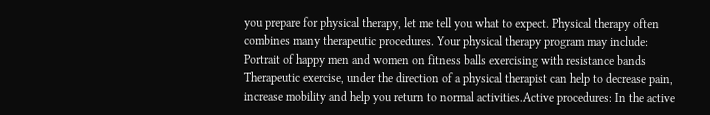you prepare for physical therapy, let me tell you what to expect. Physical therapy often combines many therapeutic procedures. Your physical therapy program may include:
Portrait of happy men and women on fitness balls exercising with resistance bands Therapeutic exercise, under the direction of a physical therapist can help to decrease pain, increase mobility and help you return to normal activities.Active procedures: In the active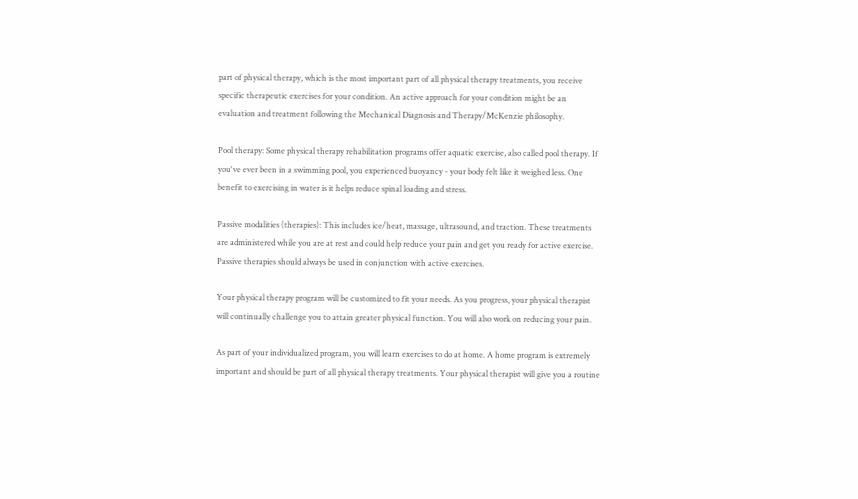part of physical therapy, which is the most important part of all physical therapy treatments, you receive specific therapeutic exercises for your condition. An active approach for your condition might be an evaluation and treatment following the Mechanical Diagnosis and Therapy/McKenzie philosophy.

Pool therapy: Some physical therapy rehabilitation programs offer aquatic exercise, also called pool therapy. If you've ever been in a swimming pool, you experienced buoyancy - your body felt like it weighed less. One benefit to exercising in water is it helps reduce spinal loading and stress.

Passive modalities (therapies): This includes ice/heat, massage, ultrasound, and traction. These treatments are administered while you are at rest and could help reduce your pain and get you ready for active exercise. Passive therapies should always be used in conjunction with active exercises.

Your physical therapy program will be customized to fit your needs. As you progress, your physical therapist will continually challenge you to attain greater physical function. You will also work on reducing your pain.

As part of your individualized program, you will learn exercises to do at home. A home program is extremely important and should be part of all physical therapy treatments. Your physical therapist will give you a routine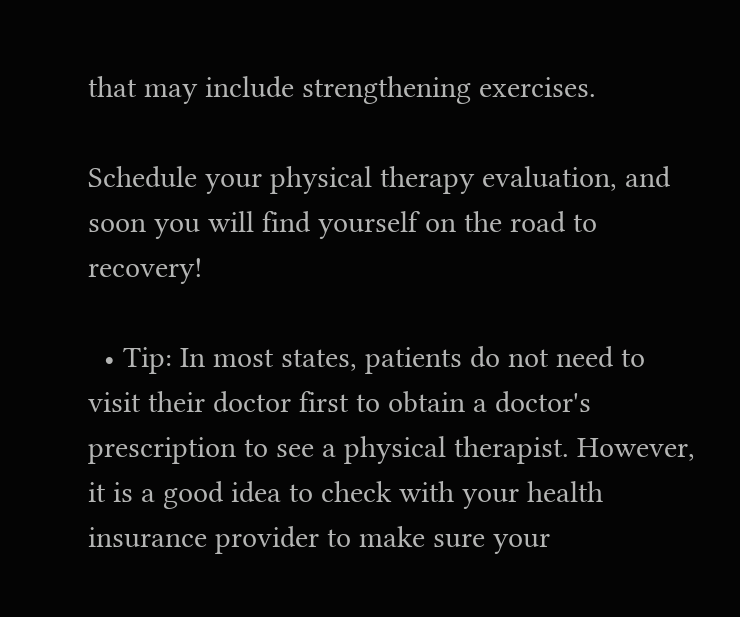that may include strengthening exercises.

Schedule your physical therapy evaluation, and soon you will find yourself on the road to recovery!

  • Tip: In most states, patients do not need to visit their doctor first to obtain a doctor's prescription to see a physical therapist. However, it is a good idea to check with your health insurance provider to make sure your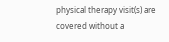physical therapy visit(s) are covered without a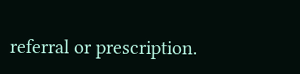referral or prescription.